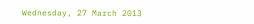Wednesday, 27 March 2013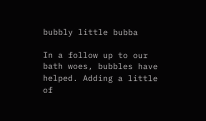bubbly little bubba

In a follow up to our bath woes, bubbles have helped. Adding a little of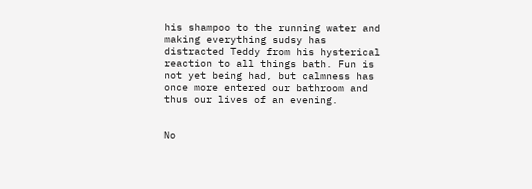his shampoo to the running water and making everything sudsy has distracted Teddy from his hysterical reaction to all things bath. Fun is not yet being had, but calmness has once more entered our bathroom and thus our lives of an evening.


No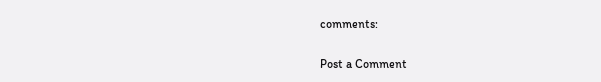comments:

Post a Comment